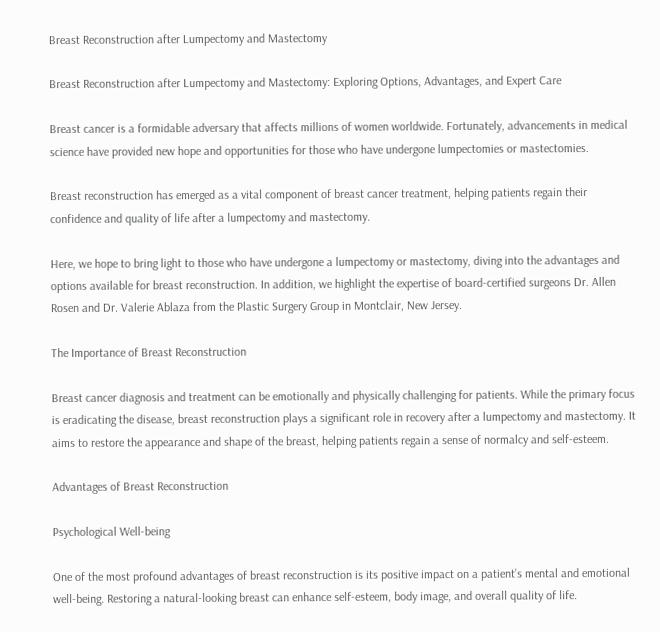Breast Reconstruction after Lumpectomy and Mastectomy

Breast Reconstruction after Lumpectomy and Mastectomy: Exploring Options, Advantages, and Expert Care

Breast cancer is a formidable adversary that affects millions of women worldwide. Fortunately, advancements in medical science have provided new hope and opportunities for those who have undergone lumpectomies or mastectomies.

Breast reconstruction has emerged as a vital component of breast cancer treatment, helping patients regain their confidence and quality of life after a lumpectomy and mastectomy.

Here, we hope to bring light to those who have undergone a lumpectomy or mastectomy, diving into the advantages and options available for breast reconstruction. In addition, we highlight the expertise of board-certified surgeons Dr. Allen Rosen and Dr. Valerie Ablaza from the Plastic Surgery Group in Montclair, New Jersey.

The Importance of Breast Reconstruction

Breast cancer diagnosis and treatment can be emotionally and physically challenging for patients. While the primary focus is eradicating the disease, breast reconstruction plays a significant role in recovery after a lumpectomy and mastectomy. It aims to restore the appearance and shape of the breast, helping patients regain a sense of normalcy and self-esteem.

Advantages of Breast Reconstruction

Psychological Well-being

One of the most profound advantages of breast reconstruction is its positive impact on a patient’s mental and emotional well-being. Restoring a natural-looking breast can enhance self-esteem, body image, and overall quality of life.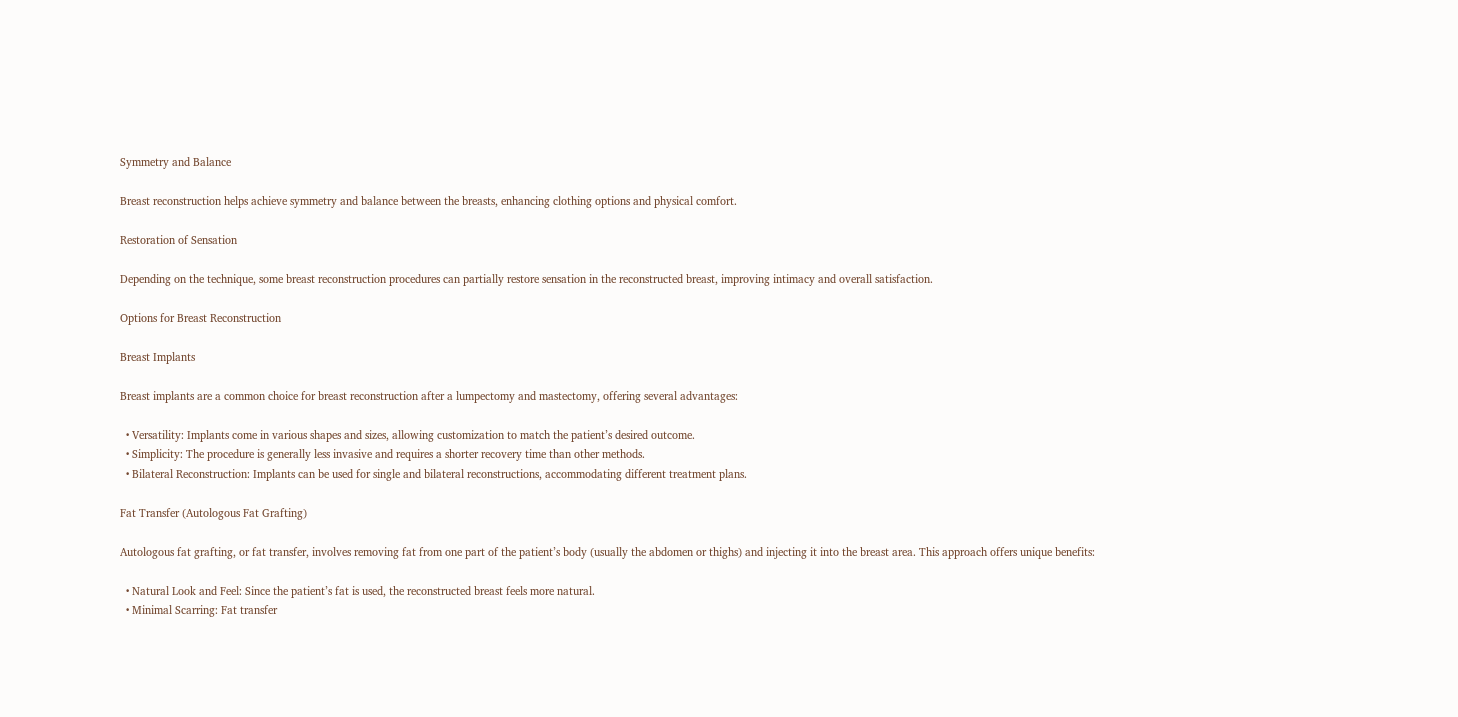Symmetry and Balance

Breast reconstruction helps achieve symmetry and balance between the breasts, enhancing clothing options and physical comfort.

Restoration of Sensation

Depending on the technique, some breast reconstruction procedures can partially restore sensation in the reconstructed breast, improving intimacy and overall satisfaction.

Options for Breast Reconstruction

Breast Implants

Breast implants are a common choice for breast reconstruction after a lumpectomy and mastectomy, offering several advantages:

  • Versatility: Implants come in various shapes and sizes, allowing customization to match the patient’s desired outcome.
  • Simplicity: The procedure is generally less invasive and requires a shorter recovery time than other methods.
  • Bilateral Reconstruction: Implants can be used for single and bilateral reconstructions, accommodating different treatment plans.

Fat Transfer (Autologous Fat Grafting)

Autologous fat grafting, or fat transfer, involves removing fat from one part of the patient’s body (usually the abdomen or thighs) and injecting it into the breast area. This approach offers unique benefits:

  • Natural Look and Feel: Since the patient’s fat is used, the reconstructed breast feels more natural.
  • Minimal Scarring: Fat transfer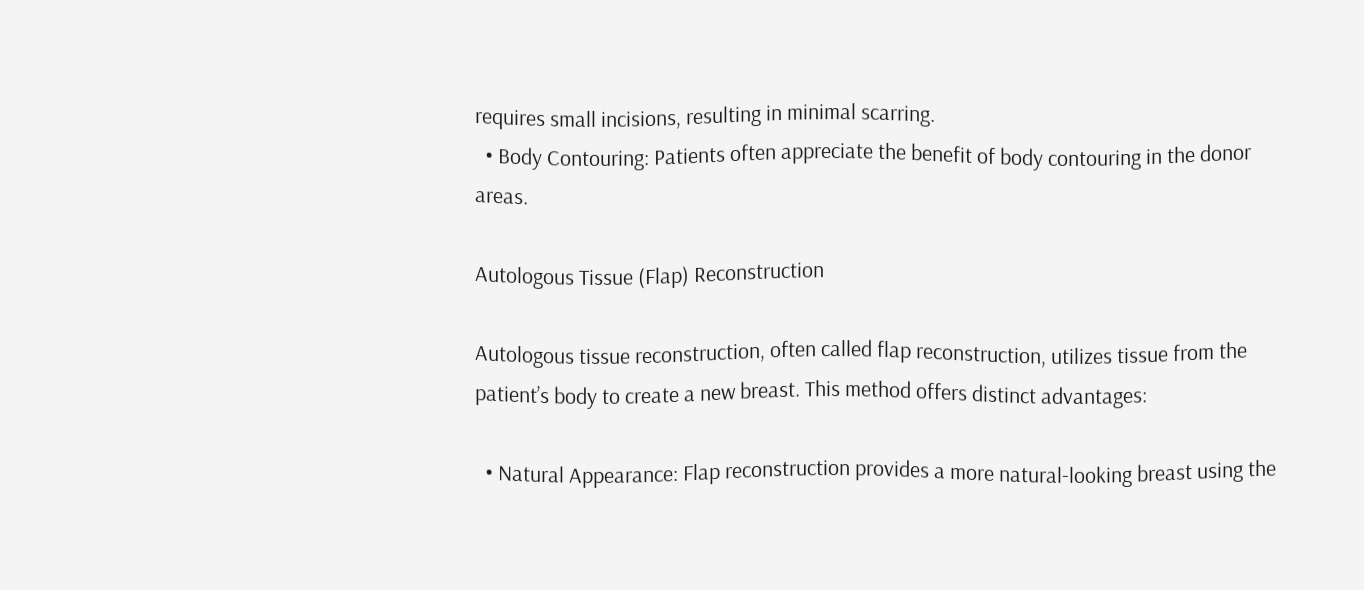requires small incisions, resulting in minimal scarring.
  • Body Contouring: Patients often appreciate the benefit of body contouring in the donor areas.

Autologous Tissue (Flap) Reconstruction

Autologous tissue reconstruction, often called flap reconstruction, utilizes tissue from the patient’s body to create a new breast. This method offers distinct advantages:

  • Natural Appearance: Flap reconstruction provides a more natural-looking breast using the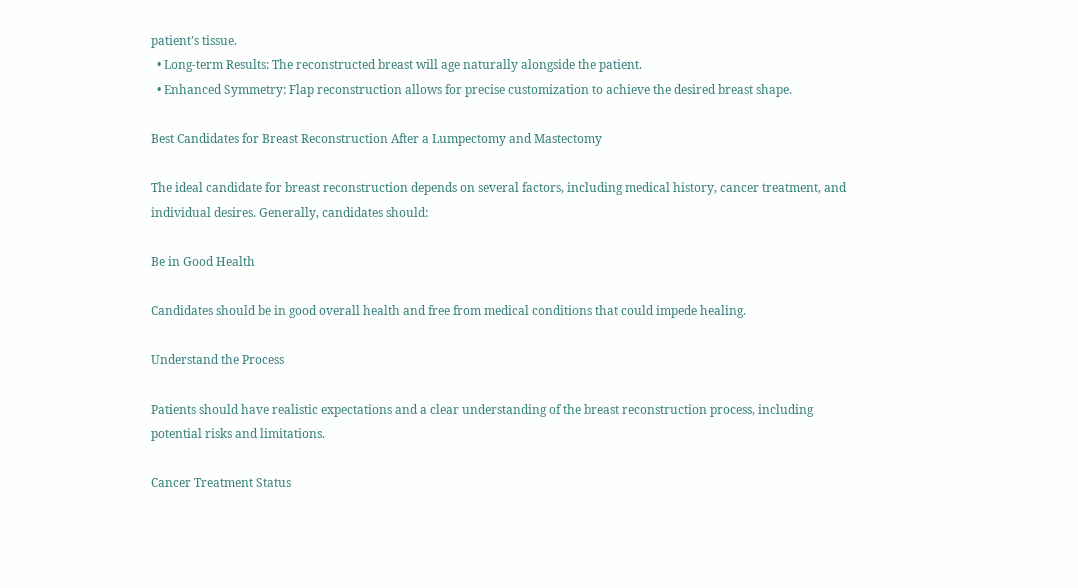patient’s tissue.
  • Long-term Results: The reconstructed breast will age naturally alongside the patient.
  • Enhanced Symmetry: Flap reconstruction allows for precise customization to achieve the desired breast shape.

Best Candidates for Breast Reconstruction After a Lumpectomy and Mastectomy

The ideal candidate for breast reconstruction depends on several factors, including medical history, cancer treatment, and individual desires. Generally, candidates should:

Be in Good Health

Candidates should be in good overall health and free from medical conditions that could impede healing.

Understand the Process

Patients should have realistic expectations and a clear understanding of the breast reconstruction process, including potential risks and limitations.

Cancer Treatment Status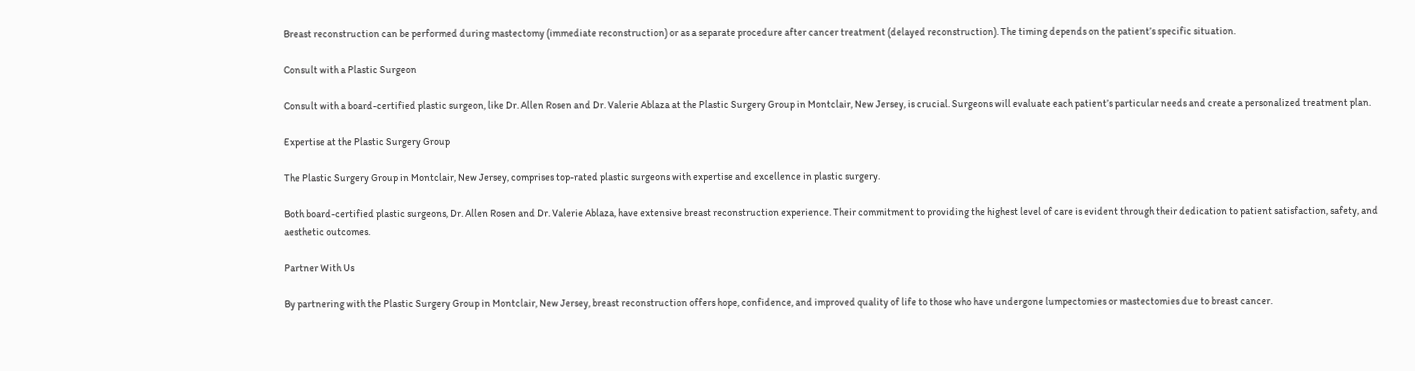Breast reconstruction can be performed during mastectomy (immediate reconstruction) or as a separate procedure after cancer treatment (delayed reconstruction). The timing depends on the patient’s specific situation.

Consult with a Plastic Surgeon

Consult with a board-certified plastic surgeon, like Dr. Allen Rosen and Dr. Valerie Ablaza at the Plastic Surgery Group in Montclair, New Jersey, is crucial. Surgeons will evaluate each patient’s particular needs and create a personalized treatment plan.

Expertise at the Plastic Surgery Group

The Plastic Surgery Group in Montclair, New Jersey, comprises top-rated plastic surgeons with expertise and excellence in plastic surgery.

Both board-certified plastic surgeons, Dr. Allen Rosen and Dr. Valerie Ablaza, have extensive breast reconstruction experience. Their commitment to providing the highest level of care is evident through their dedication to patient satisfaction, safety, and aesthetic outcomes.

Partner With Us

By partnering with the Plastic Surgery Group in Montclair, New Jersey, breast reconstruction offers hope, confidence, and improved quality of life to those who have undergone lumpectomies or mastectomies due to breast cancer.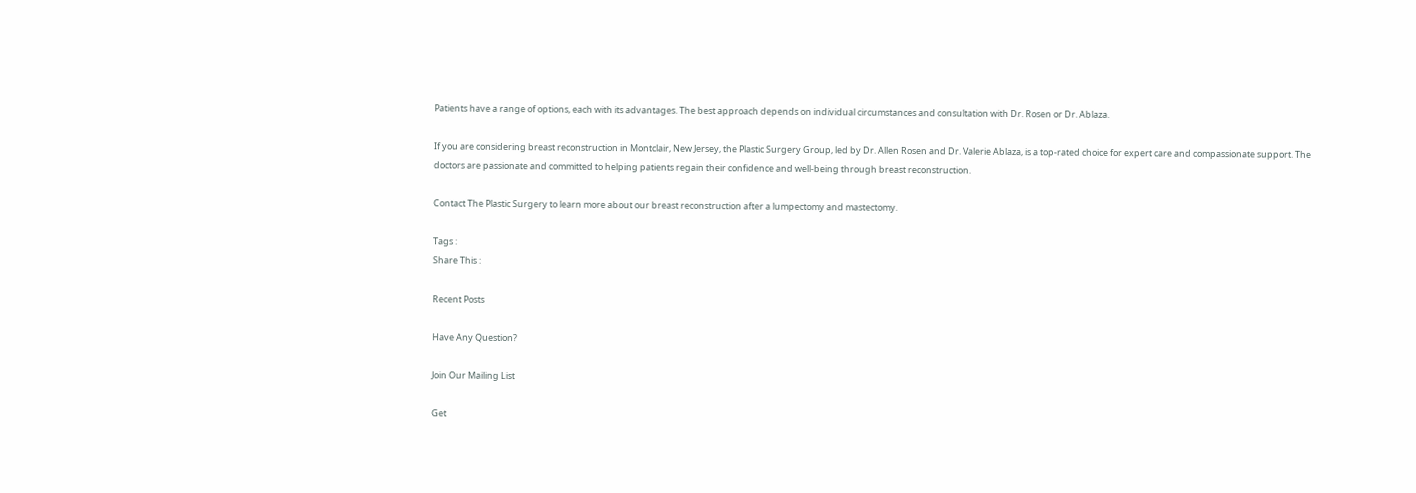Patients have a range of options, each with its advantages. The best approach depends on individual circumstances and consultation with Dr. Rosen or Dr. Ablaza.

If you are considering breast reconstruction in Montclair, New Jersey, the Plastic Surgery Group, led by Dr. Allen Rosen and Dr. Valerie Ablaza, is a top-rated choice for expert care and compassionate support. The doctors are passionate and committed to helping patients regain their confidence and well-being through breast reconstruction.

Contact The Plastic Surgery to learn more about our breast reconstruction after a lumpectomy and mastectomy.

Tags :
Share This :

Recent Posts

Have Any Question?

Join Our Mailing List

Get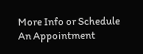More Info or Schedule An Appointment